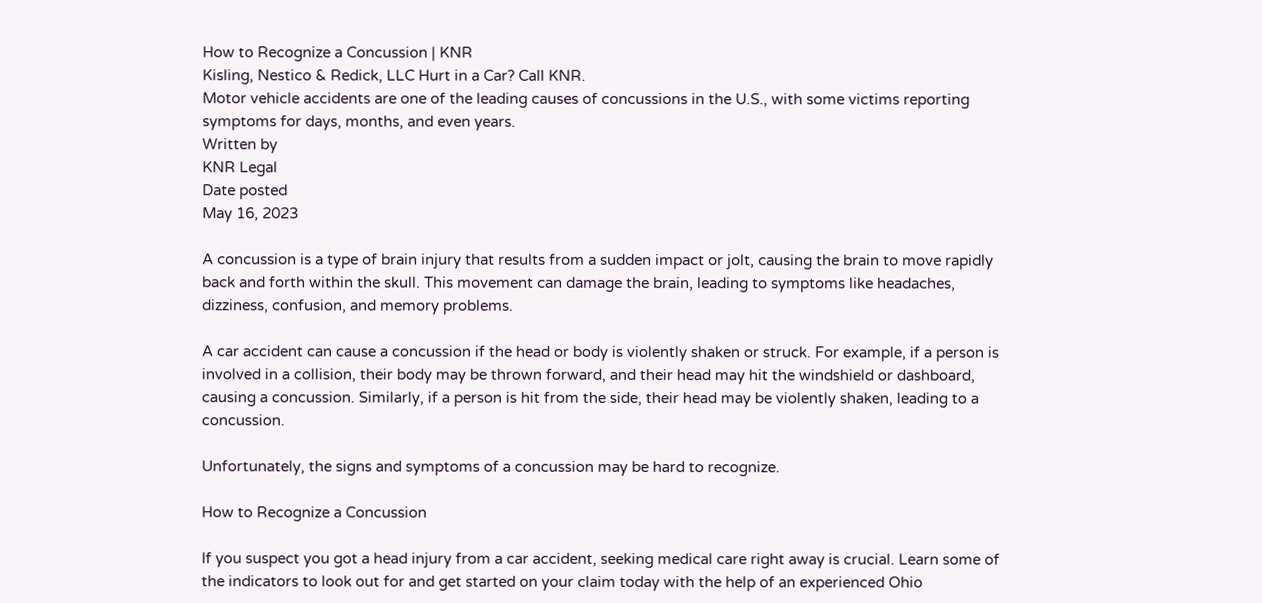How to Recognize a Concussion | KNR
Kisling, Nestico & Redick, LLC Hurt in a Car? Call KNR.
Motor vehicle accidents are one of the leading causes of concussions in the U.S., with some victims reporting symptoms for days, months, and even years.
Written by
KNR Legal
Date posted
May 16, 2023

A concussion is a type of brain injury that results from a sudden impact or jolt, causing the brain to move rapidly back and forth within the skull. This movement can damage the brain, leading to symptoms like headaches, dizziness, confusion, and memory problems.

A car accident can cause a concussion if the head or body is violently shaken or struck. For example, if a person is involved in a collision, their body may be thrown forward, and their head may hit the windshield or dashboard, causing a concussion. Similarly, if a person is hit from the side, their head may be violently shaken, leading to a concussion.

Unfortunately, the signs and symptoms of a concussion may be hard to recognize.

How to Recognize a Concussion

If you suspect you got a head injury from a car accident, seeking medical care right away is crucial. Learn some of the indicators to look out for and get started on your claim today with the help of an experienced Ohio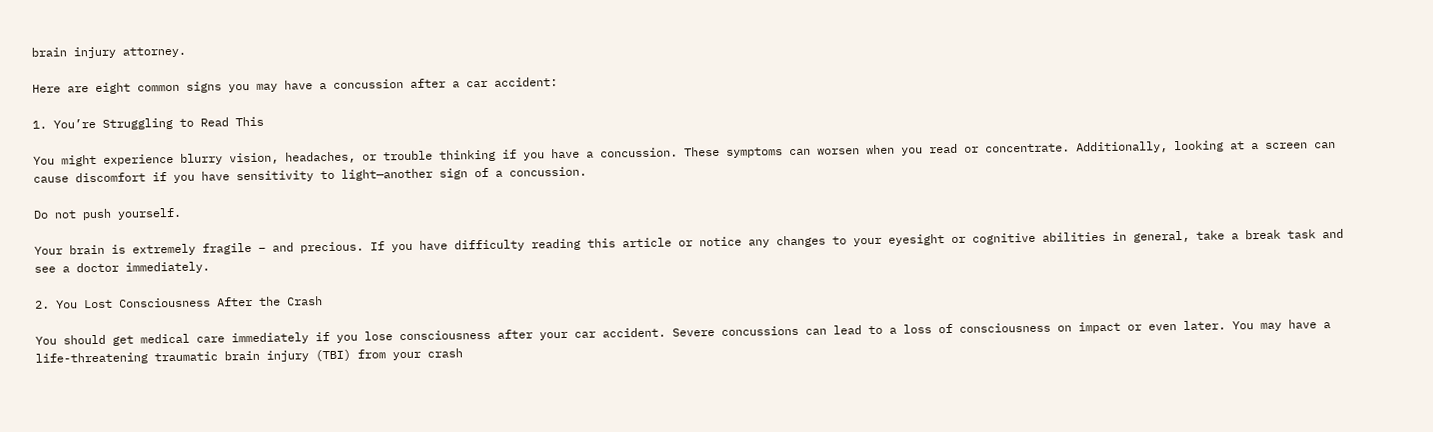brain injury attorney.

Here are eight common signs you may have a concussion after a car accident:

1. You’re Struggling to Read This

You might experience blurry vision, headaches, or trouble thinking if you have a concussion. These symptoms can worsen when you read or concentrate. Additionally, looking at a screen can cause discomfort if you have sensitivity to light—another sign of a concussion.

Do not push yourself.

Your brain is extremely fragile – and precious. If you have difficulty reading this article or notice any changes to your eyesight or cognitive abilities in general, take a break task and see a doctor immediately.

2. You Lost Consciousness After the Crash

You should get medical care immediately if you lose consciousness after your car accident. Severe concussions can lead to a loss of consciousness on impact or even later. You may have a life-threatening traumatic brain injury (TBI) from your crash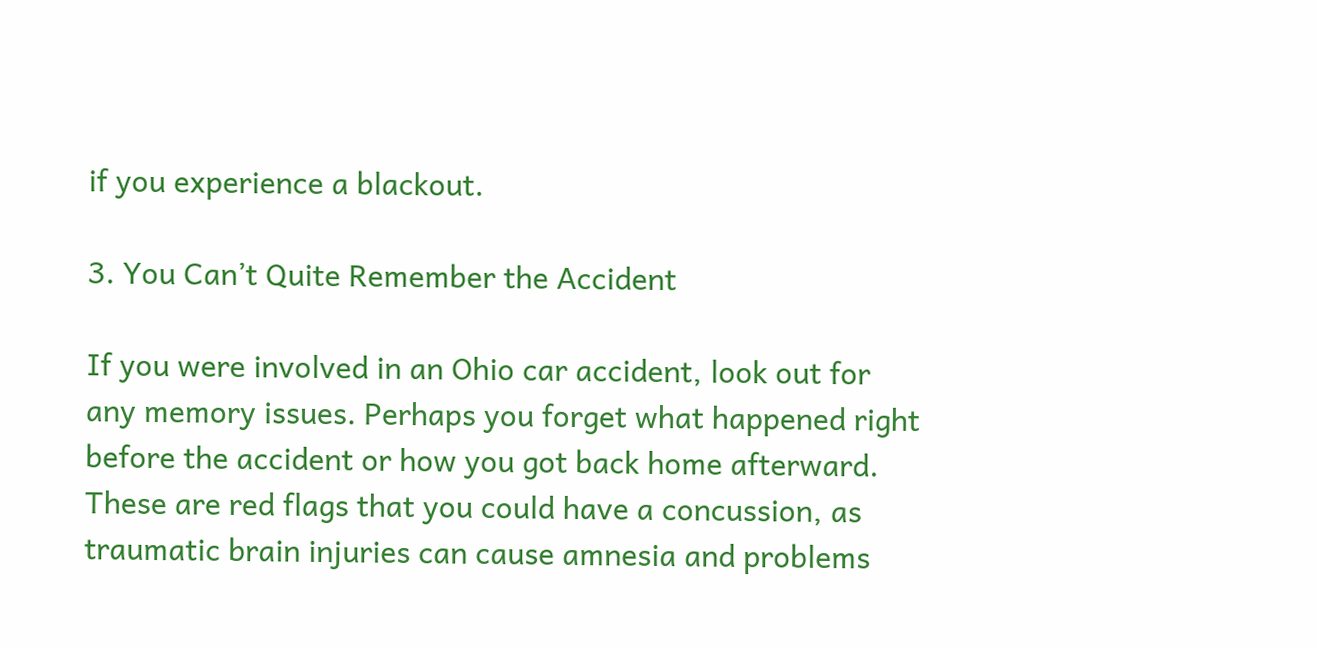if you experience a blackout.

3. You Can’t Quite Remember the Accident

If you were involved in an Ohio car accident, look out for any memory issues. Perhaps you forget what happened right before the accident or how you got back home afterward. These are red flags that you could have a concussion, as traumatic brain injuries can cause amnesia and problems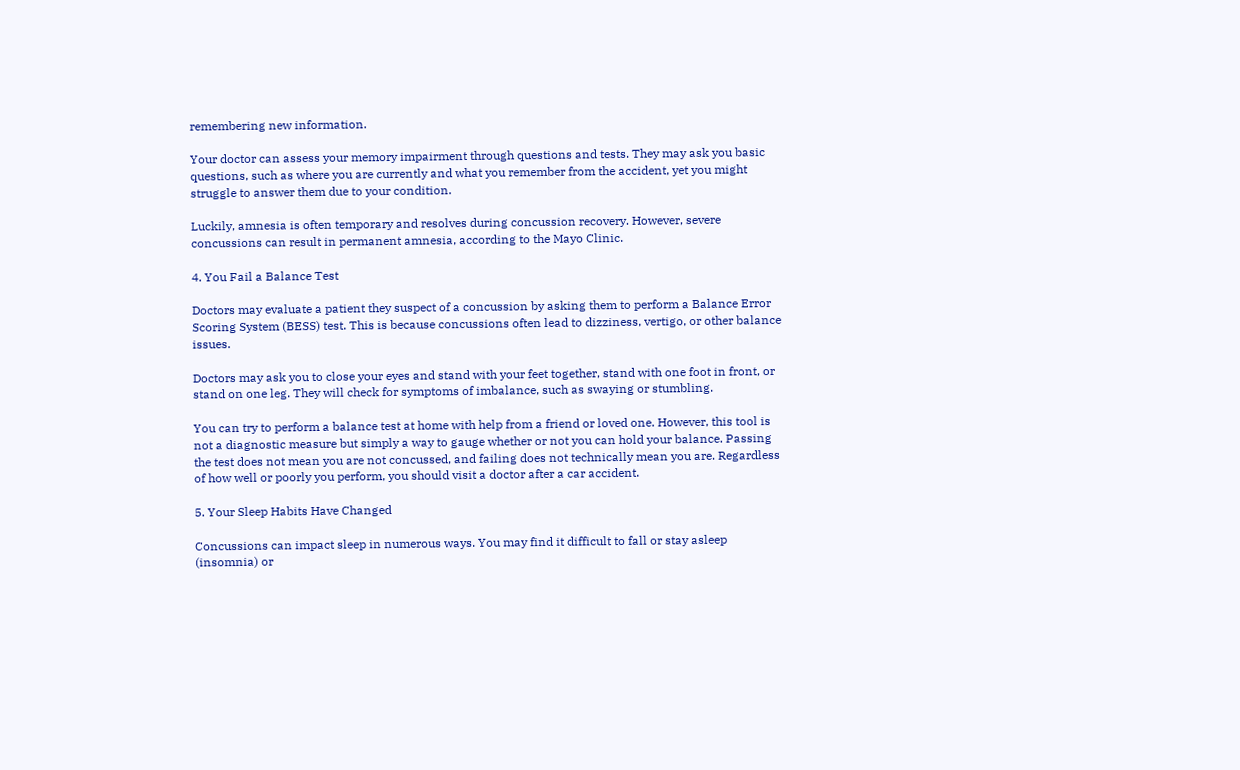remembering new information.

Your doctor can assess your memory impairment through questions and tests. They may ask you basic questions, such as where you are currently and what you remember from the accident, yet you might struggle to answer them due to your condition.

Luckily, amnesia is often temporary and resolves during concussion recovery. However, severe concussions can result in permanent amnesia, according to the Mayo Clinic.

4. You Fail a Balance Test

Doctors may evaluate a patient they suspect of a concussion by asking them to perform a Balance Error Scoring System (BESS) test. This is because concussions often lead to dizziness, vertigo, or other balance issues.

Doctors may ask you to close your eyes and stand with your feet together, stand with one foot in front, or stand on one leg. They will check for symptoms of imbalance, such as swaying or stumbling.

You can try to perform a balance test at home with help from a friend or loved one. However, this tool is not a diagnostic measure but simply a way to gauge whether or not you can hold your balance. Passing the test does not mean you are not concussed, and failing does not technically mean you are. Regardless of how well or poorly you perform, you should visit a doctor after a car accident.

5. Your Sleep Habits Have Changed

Concussions can impact sleep in numerous ways. You may find it difficult to fall or stay asleep (insomnia) or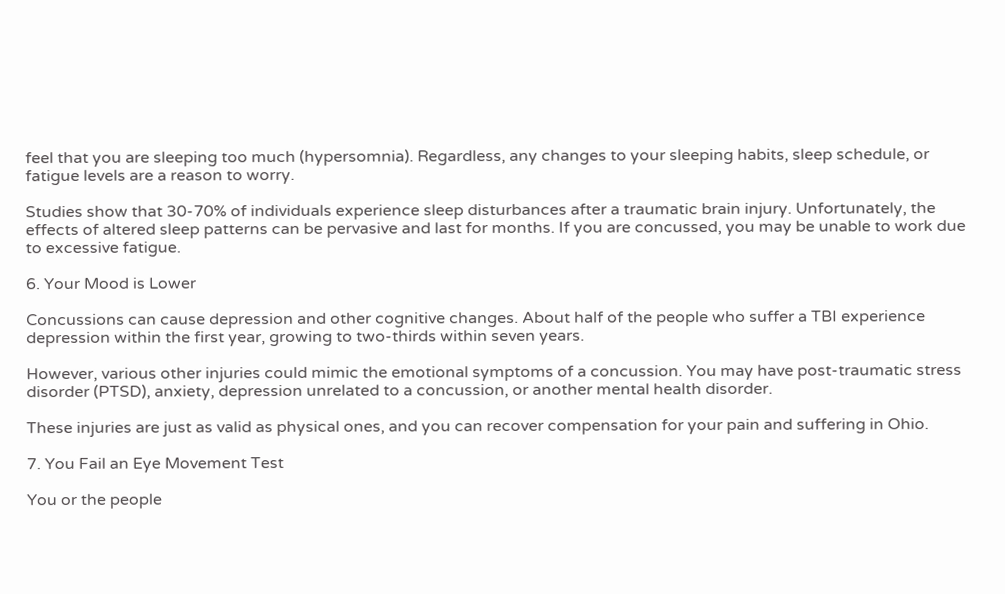feel that you are sleeping too much (hypersomnia). Regardless, any changes to your sleeping habits, sleep schedule, or fatigue levels are a reason to worry.

Studies show that 30-70% of individuals experience sleep disturbances after a traumatic brain injury. Unfortunately, the effects of altered sleep patterns can be pervasive and last for months. If you are concussed, you may be unable to work due to excessive fatigue.

6. Your Mood is Lower

Concussions can cause depression and other cognitive changes. About half of the people who suffer a TBI experience depression within the first year, growing to two-thirds within seven years.

However, various other injuries could mimic the emotional symptoms of a concussion. You may have post-traumatic stress disorder (PTSD), anxiety, depression unrelated to a concussion, or another mental health disorder.

These injuries are just as valid as physical ones, and you can recover compensation for your pain and suffering in Ohio.

7. You Fail an Eye Movement Test

You or the people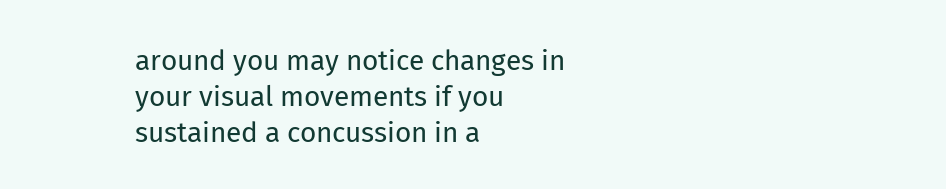around you may notice changes in your visual movements if you sustained a concussion in a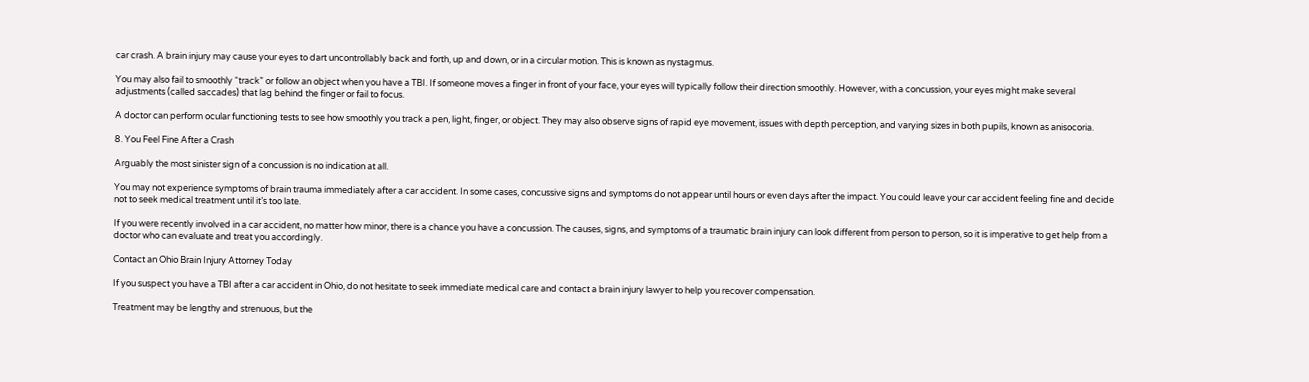car crash. A brain injury may cause your eyes to dart uncontrollably back and forth, up and down, or in a circular motion. This is known as nystagmus.

You may also fail to smoothly “track” or follow an object when you have a TBI. If someone moves a finger in front of your face, your eyes will typically follow their direction smoothly. However, with a concussion, your eyes might make several adjustments (called saccades) that lag behind the finger or fail to focus.

A doctor can perform ocular functioning tests to see how smoothly you track a pen, light, finger, or object. They may also observe signs of rapid eye movement, issues with depth perception, and varying sizes in both pupils, known as anisocoria.

8. You Feel Fine After a Crash

Arguably the most sinister sign of a concussion is no indication at all.

You may not experience symptoms of brain trauma immediately after a car accident. In some cases, concussive signs and symptoms do not appear until hours or even days after the impact. You could leave your car accident feeling fine and decide not to seek medical treatment until it’s too late.

If you were recently involved in a car accident, no matter how minor, there is a chance you have a concussion. The causes, signs, and symptoms of a traumatic brain injury can look different from person to person, so it is imperative to get help from a doctor who can evaluate and treat you accordingly.

Contact an Ohio Brain Injury Attorney Today

If you suspect you have a TBI after a car accident in Ohio, do not hesitate to seek immediate medical care and contact a brain injury lawyer to help you recover compensation.

Treatment may be lengthy and strenuous, but the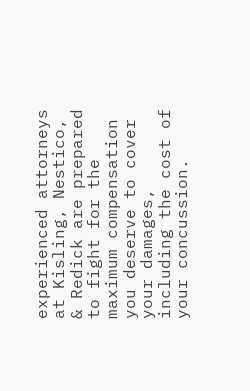experienced attorneys at Kisling, Nestico, & Redick are prepared to fight for the maximum compensation you deserve to cover your damages, including the cost of your concussion.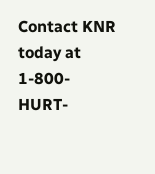Contact KNR today at 1-800-HURT-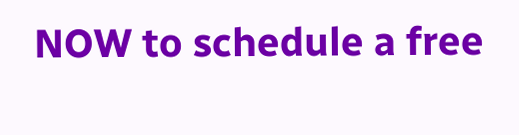NOW to schedule a free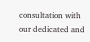consultation with our dedicated and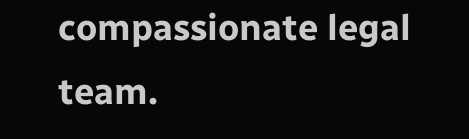compassionate legal team.